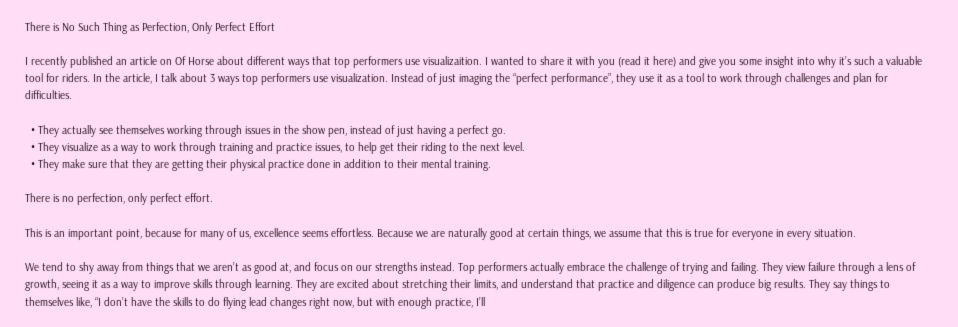There is No Such Thing as Perfection, Only Perfect Effort

I recently published an article on Of Horse about different ways that top performers use visualizaition. I wanted to share it with you (read it here) and give you some insight into why it’s such a valuable tool for riders. In the article, I talk about 3 ways top performers use visualization. Instead of just imaging the “perfect performance”, they use it as a tool to work through challenges and plan for difficulties.

  • They actually see themselves working through issues in the show pen, instead of just having a perfect go.
  • They visualize as a way to work through training and practice issues, to help get their riding to the next level.
  • They make sure that they are getting their physical practice done in addition to their mental training.

There is no perfection, only perfect effort.

This is an important point, because for many of us, excellence seems effortless. Because we are naturally good at certain things, we assume that this is true for everyone in every situation.

We tend to shy away from things that we aren’t as good at, and focus on our strengths instead. Top performers actually embrace the challenge of trying and failing. They view failure through a lens of growth, seeing it as a way to improve skills through learning. They are excited about stretching their limits, and understand that practice and diligence can produce big results. They say things to themselves like, “I don’t have the skills to do flying lead changes right now, but with enough practice, I’ll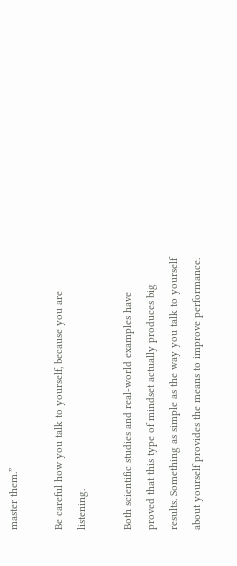master them.”

Be careful how you talk to yourself, because you are listening.

Both scientific studies and real-world examples have proved that this type of mindset actually produces big results. Something as simple as the way you talk to yourself about yourself provides the means to improve performance.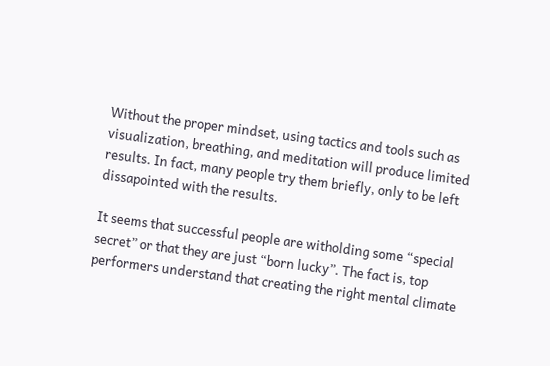Without the proper mindset, using tactics and tools such as visualization, breathing, and meditation will produce limited results. In fact, many people try them briefly, only to be left dissapointed with the results.

It seems that successful people are witholding some “special secret” or that they are just “born lucky”. The fact is, top performers understand that creating the right mental climate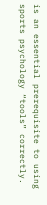is an essential prerequisite to using sports psychology “tools” correctly.